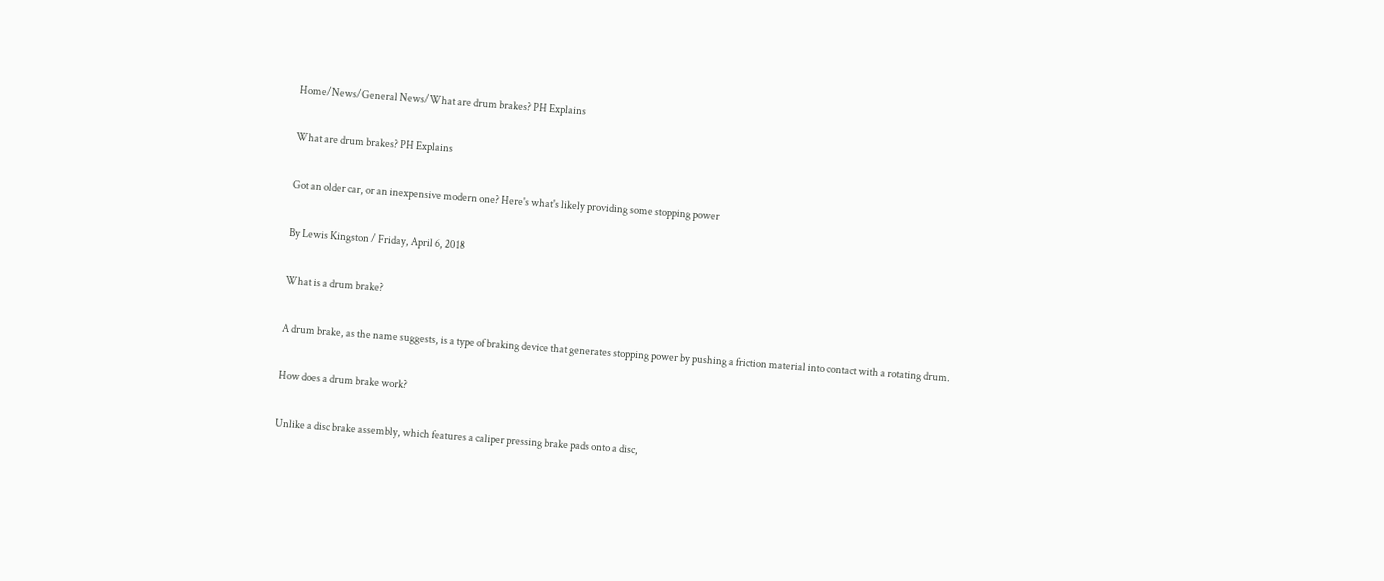Home/News/General News/What are drum brakes? PH Explains

What are drum brakes? PH Explains

Got an older car, or an inexpensive modern one? Here's what's likely providing some stopping power

By Lewis Kingston / Friday, April 6, 2018

What is a drum brake?

A drum brake, as the name suggests, is a type of braking device that generates stopping power by pushing a friction material into contact with a rotating drum.

How does a drum brake work?

Unlike a disc brake assembly, which features a caliper pressing brake pads onto a disc,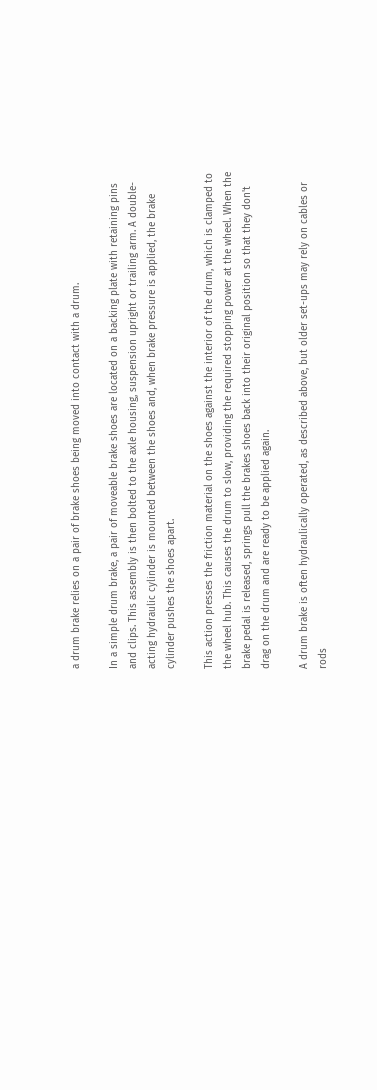a drum brake relies on a pair of brake shoes being moved into contact with a drum.

In a simple drum brake, a pair of moveable brake shoes are located on a backing plate with retaining pins and clips. This assembly is then bolted to the axle housing, suspension upright or trailing arm. A double-acting hydraulic cylinder is mounted between the shoes and, when brake pressure is applied, the brake cylinder pushes the shoes apart.

This action presses the friction material on the shoes against the interior of the drum, which is clamped to the wheel hub. This causes the drum to slow, providing the required stopping power at the wheel. When the brake pedal is released, springs pull the brakes shoes back into their original position so that they don't drag on the drum and are ready to be applied again.

A drum brake is often hydraulically operated, as described above, but older set-ups may rely on cables or rods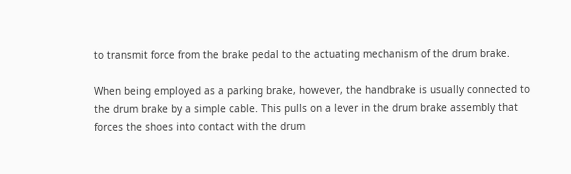to transmit force from the brake pedal to the actuating mechanism of the drum brake.

When being employed as a parking brake, however, the handbrake is usually connected to the drum brake by a simple cable. This pulls on a lever in the drum brake assembly that forces the shoes into contact with the drum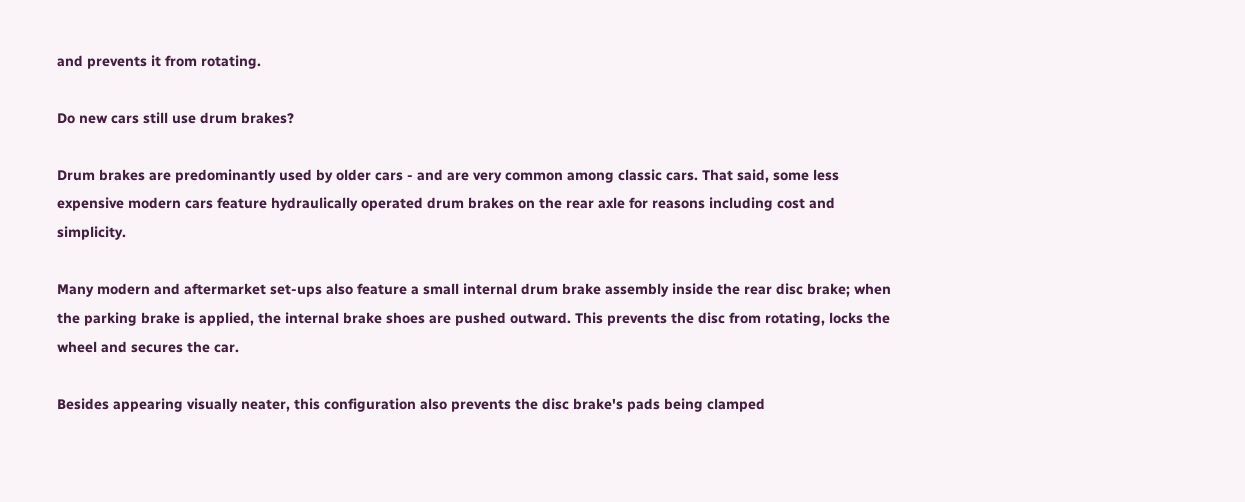and prevents it from rotating.

Do new cars still use drum brakes?

Drum brakes are predominantly used by older cars - and are very common among classic cars. That said, some less expensive modern cars feature hydraulically operated drum brakes on the rear axle for reasons including cost and simplicity.

Many modern and aftermarket set-ups also feature a small internal drum brake assembly inside the rear disc brake; when the parking brake is applied, the internal brake shoes are pushed outward. This prevents the disc from rotating, locks the wheel and secures the car.

Besides appearing visually neater, this configuration also prevents the disc brake's pads being clamped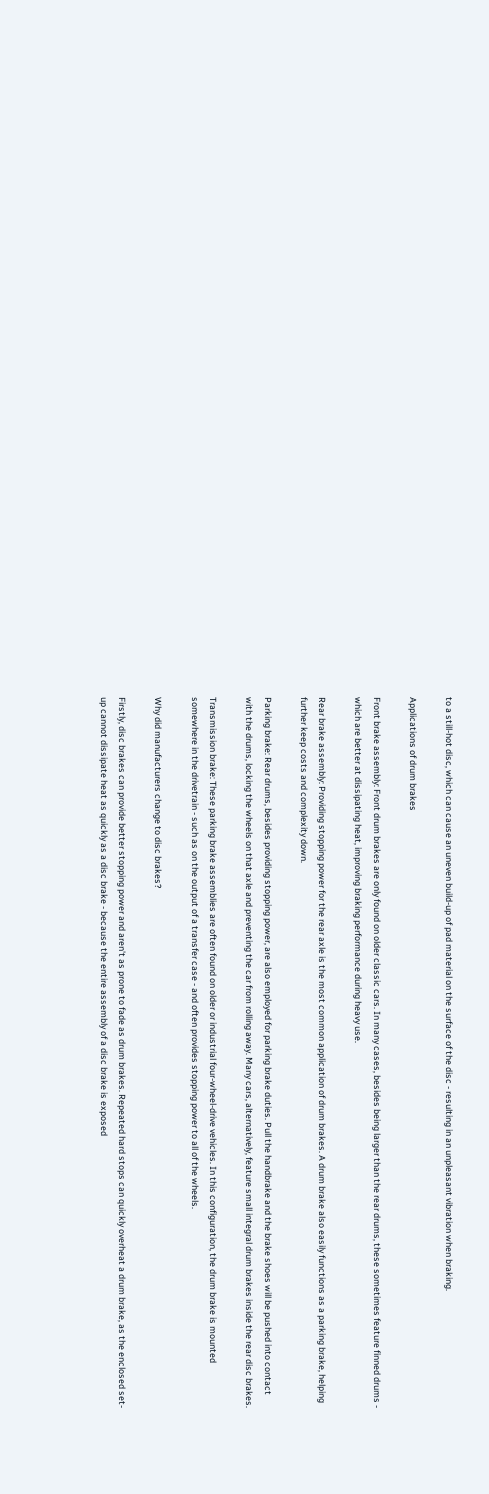to a still-hot disc, which can cause an uneven build-up of pad material on the surface of the disc - resulting in an unpleasant vibration when braking.

Applications of drum brakes

Front brake assembly: Front drum brakes are only found on older classic cars. In many cases, besides being larger than the rear drums, these sometimes feature finned drums - which are better at dissipating heat, improving braking performance during heavy use.

Rear brake assembly: Providing stopping power for the rear axle is the most common application of drum brakes. A drum brake also easily functions as a parking brake, helping further keep costs and complexity down.

Parking brake: Rear drums, besides providing stopping power, are also employed for parking brake duties. Pull the handbrake and the brake shoes will be pushed into contact with the drums, locking the wheels on that axle and preventing the car from rolling away. Many cars, alternatively, feature small integral drum brakes inside the rear disc brakes.

Transmission brake: These parking brake assemblies are often found on older or industrial four-wheel-drive vehicles. In this configuration, the drum brake is mounted somewhere in the drivetrain - such as on the output of a transfer case - and often provides stopping power to all of the wheels.

Why did manufacturers change to disc brakes?

Firstly, disc brakes can provide better stopping power and aren't as prone to fade as drum brakes. Repeated hard stops can quickly overheat a drum brake, as the enclosed set-up cannot dissipate heat as quickly as a disc brake - because the entire assembly of a disc brake is exposed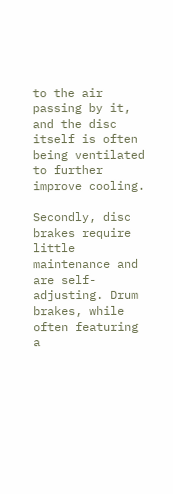to the air passing by it, and the disc itself is often being ventilated to further improve cooling.

Secondly, disc brakes require little maintenance and are self-adjusting. Drum brakes, while often featuring a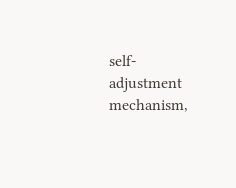self-adjustment mechanism,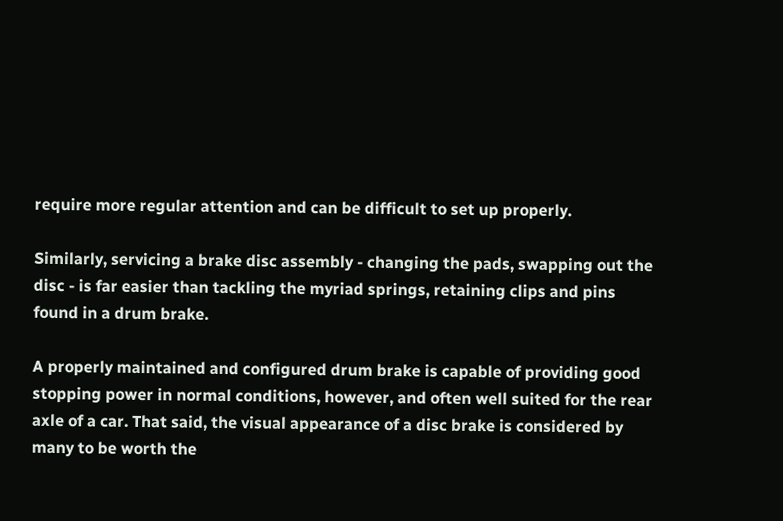require more regular attention and can be difficult to set up properly.

Similarly, servicing a brake disc assembly - changing the pads, swapping out the disc - is far easier than tackling the myriad springs, retaining clips and pins found in a drum brake.

A properly maintained and configured drum brake is capable of providing good stopping power in normal conditions, however, and often well suited for the rear axle of a car. That said, the visual appearance of a disc brake is considered by many to be worth the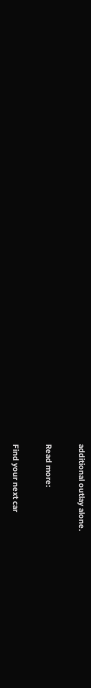additional outlay alone.

Read more:

Find your next car